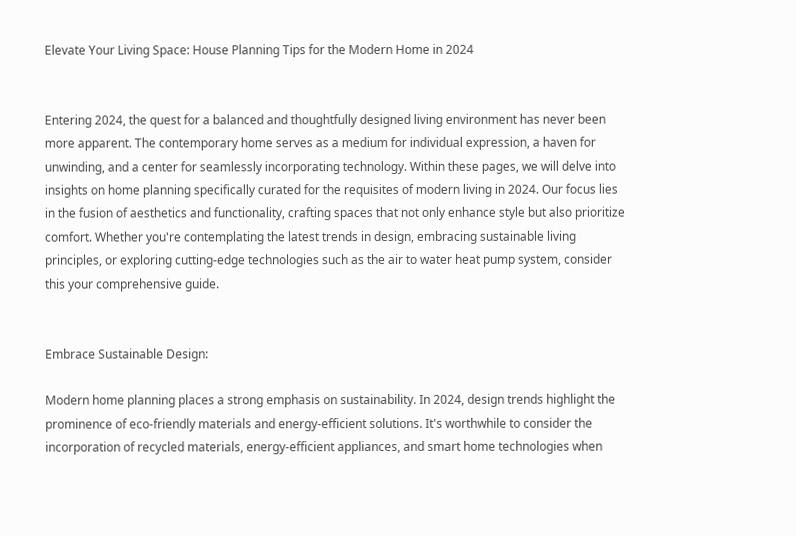Elevate Your Living Space: House Planning Tips for the Modern Home in 2024


Entering 2024, the quest for a balanced and thoughtfully designed living environment has never been more apparent. The contemporary home serves as a medium for individual expression, a haven for unwinding, and a center for seamlessly incorporating technology. Within these pages, we will delve into insights on home planning specifically curated for the requisites of modern living in 2024. Our focus lies in the fusion of aesthetics and functionality, crafting spaces that not only enhance style but also prioritize comfort. Whether you're contemplating the latest trends in design, embracing sustainable living principles, or exploring cutting-edge technologies such as the air to water heat pump system, consider this your comprehensive guide.


Embrace Sustainable Design:

Modern home planning places a strong emphasis on sustainability. In 2024, design trends highlight the prominence of eco-friendly materials and energy-efficient solutions. It's worthwhile to consider the incorporation of recycled materials, energy-efficient appliances, and smart home technologies when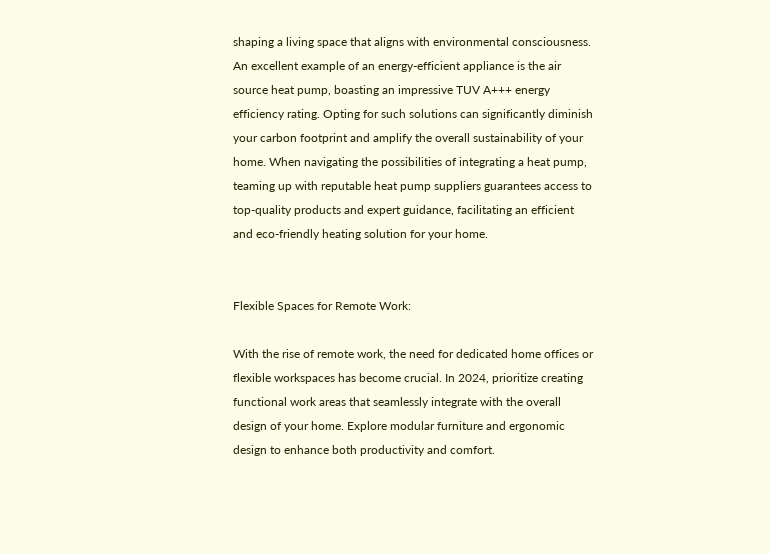shaping a living space that aligns with environmental consciousness. An excellent example of an energy-efficient appliance is the air source heat pump, boasting an impressive TUV A+++ energy efficiency rating. Opting for such solutions can significantly diminish your carbon footprint and amplify the overall sustainability of your home. When navigating the possibilities of integrating a heat pump, teaming up with reputable heat pump suppliers guarantees access to top-quality products and expert guidance, facilitating an efficient and eco-friendly heating solution for your home.


Flexible Spaces for Remote Work:

With the rise of remote work, the need for dedicated home offices or flexible workspaces has become crucial. In 2024, prioritize creating functional work areas that seamlessly integrate with the overall design of your home. Explore modular furniture and ergonomic design to enhance both productivity and comfort.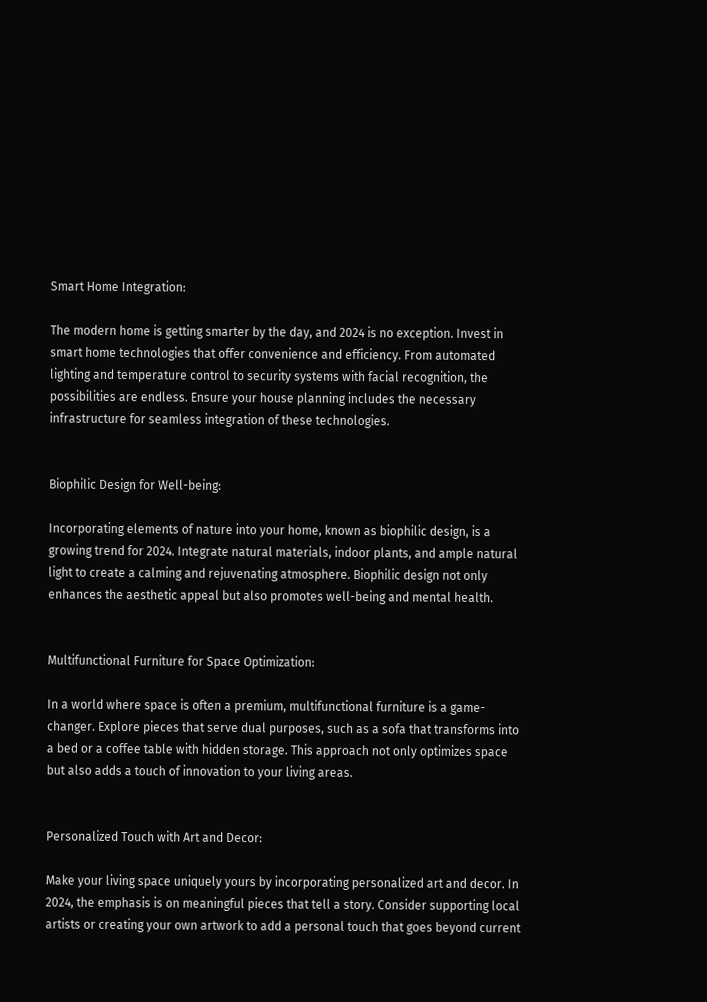Smart Home Integration:

The modern home is getting smarter by the day, and 2024 is no exception. Invest in smart home technologies that offer convenience and efficiency. From automated lighting and temperature control to security systems with facial recognition, the possibilities are endless. Ensure your house planning includes the necessary infrastructure for seamless integration of these technologies.


Biophilic Design for Well-being:

Incorporating elements of nature into your home, known as biophilic design, is a growing trend for 2024. Integrate natural materials, indoor plants, and ample natural light to create a calming and rejuvenating atmosphere. Biophilic design not only enhances the aesthetic appeal but also promotes well-being and mental health.


Multifunctional Furniture for Space Optimization:

In a world where space is often a premium, multifunctional furniture is a game-changer. Explore pieces that serve dual purposes, such as a sofa that transforms into a bed or a coffee table with hidden storage. This approach not only optimizes space but also adds a touch of innovation to your living areas.


Personalized Touch with Art and Decor:

Make your living space uniquely yours by incorporating personalized art and decor. In 2024, the emphasis is on meaningful pieces that tell a story. Consider supporting local artists or creating your own artwork to add a personal touch that goes beyond current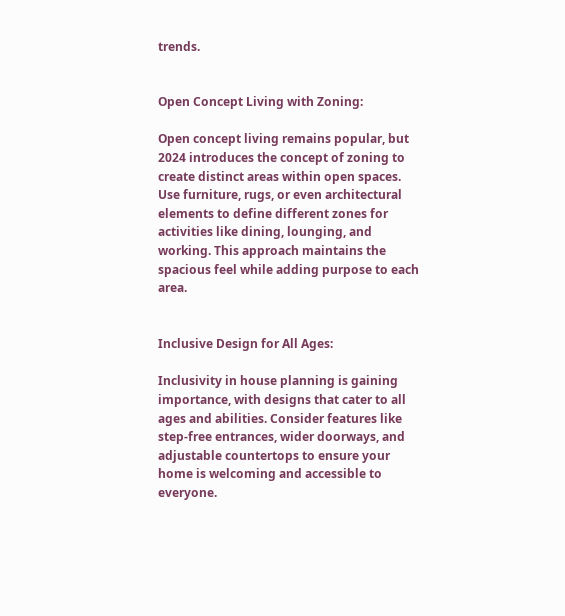trends.


Open Concept Living with Zoning:

Open concept living remains popular, but 2024 introduces the concept of zoning to create distinct areas within open spaces. Use furniture, rugs, or even architectural elements to define different zones for activities like dining, lounging, and working. This approach maintains the spacious feel while adding purpose to each area.


Inclusive Design for All Ages:

Inclusivity in house planning is gaining importance, with designs that cater to all ages and abilities. Consider features like step-free entrances, wider doorways, and adjustable countertops to ensure your home is welcoming and accessible to everyone.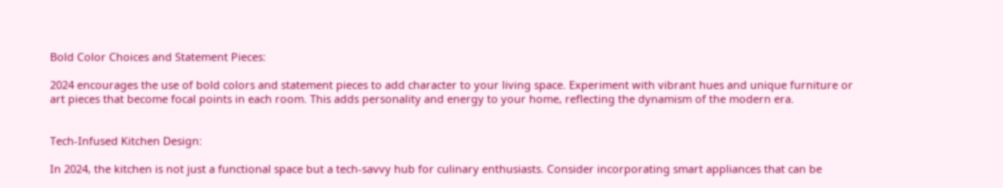Bold Color Choices and Statement Pieces:

2024 encourages the use of bold colors and statement pieces to add character to your living space. Experiment with vibrant hues and unique furniture or art pieces that become focal points in each room. This adds personality and energy to your home, reflecting the dynamism of the modern era.


Tech-Infused Kitchen Design:

In 2024, the kitchen is not just a functional space but a tech-savvy hub for culinary enthusiasts. Consider incorporating smart appliances that can be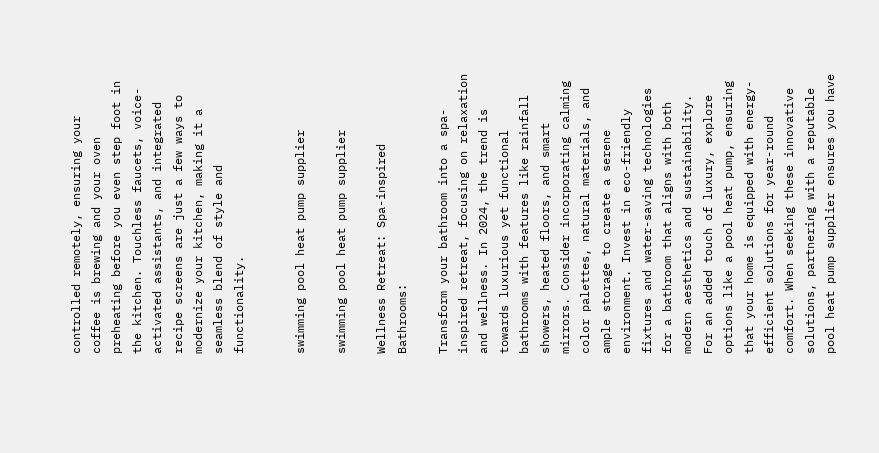controlled remotely, ensuring your coffee is brewing and your oven preheating before you even step foot in the kitchen. Touchless faucets, voice-activated assistants, and integrated recipe screens are just a few ways to modernize your kitchen, making it a seamless blend of style and functionality.


swimming pool heat pump supplier

swimming pool heat pump supplier

Wellness Retreat: Spa-inspired Bathrooms:

Transform your bathroom into a spa-inspired retreat, focusing on relaxation and wellness. In 2024, the trend is towards luxurious yet functional bathrooms with features like rainfall showers, heated floors, and smart mirrors. Consider incorporating calming color palettes, natural materials, and ample storage to create a serene environment. Invest in eco-friendly fixtures and water-saving technologies for a bathroom that aligns with both modern aesthetics and sustainability. For an added touch of luxury, explore options like a pool heat pump, ensuring that your home is equipped with energy-efficient solutions for year-round comfort. When seeking these innovative solutions, partnering with a reputable pool heat pump supplier ensures you have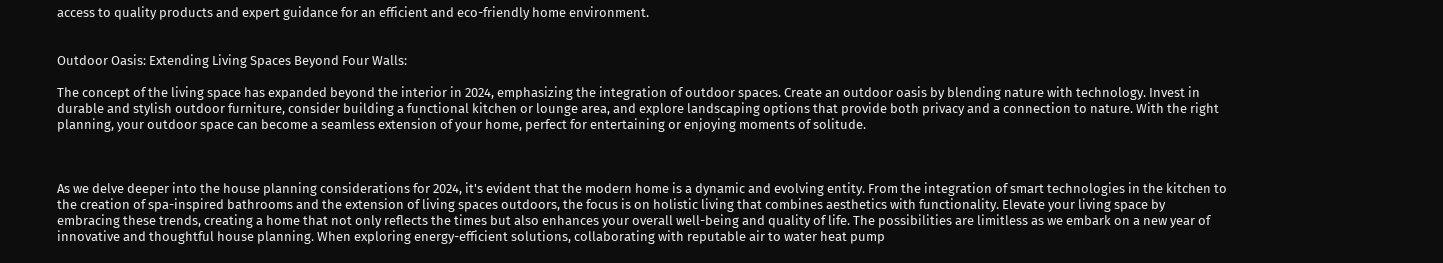access to quality products and expert guidance for an efficient and eco-friendly home environment.


Outdoor Oasis: Extending Living Spaces Beyond Four Walls:

The concept of the living space has expanded beyond the interior in 2024, emphasizing the integration of outdoor spaces. Create an outdoor oasis by blending nature with technology. Invest in durable and stylish outdoor furniture, consider building a functional kitchen or lounge area, and explore landscaping options that provide both privacy and a connection to nature. With the right planning, your outdoor space can become a seamless extension of your home, perfect for entertaining or enjoying moments of solitude.



As we delve deeper into the house planning considerations for 2024, it's evident that the modern home is a dynamic and evolving entity. From the integration of smart technologies in the kitchen to the creation of spa-inspired bathrooms and the extension of living spaces outdoors, the focus is on holistic living that combines aesthetics with functionality. Elevate your living space by embracing these trends, creating a home that not only reflects the times but also enhances your overall well-being and quality of life. The possibilities are limitless as we embark on a new year of innovative and thoughtful house planning. When exploring energy-efficient solutions, collaborating with reputable air to water heat pump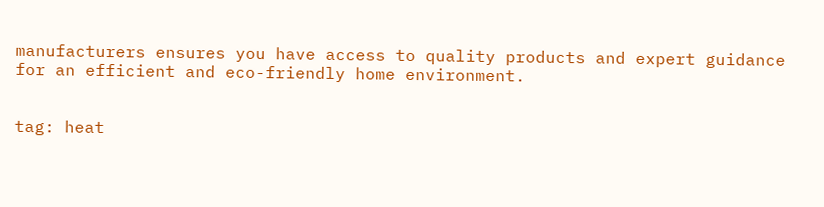manufacturers ensures you have access to quality products and expert guidance for an efficient and eco-friendly home environment.


tag: heat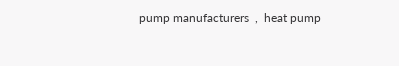pump manufacturers  ,  heat pump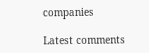companies

Latest comments